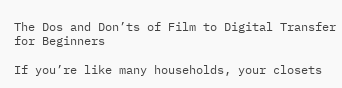The Dos and Don’ts of Film to Digital Transfer for Beginners

If you’re like many households, your closets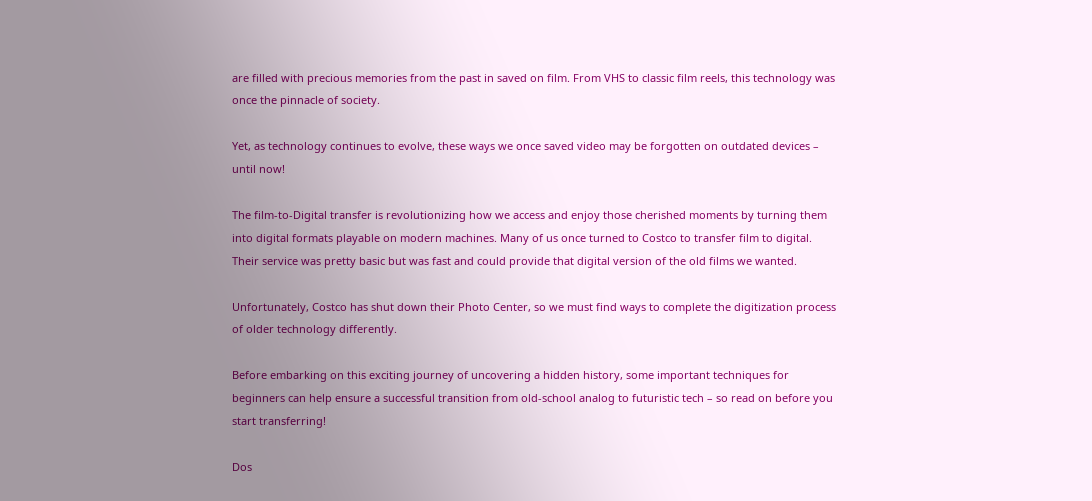are filled with precious memories from the past in saved on film. From VHS to classic film reels, this technology was once the pinnacle of society.

Yet, as technology continues to evolve, these ways we once saved video may be forgotten on outdated devices – until now!

The film-to-Digital transfer is revolutionizing how we access and enjoy those cherished moments by turning them into digital formats playable on modern machines. Many of us once turned to Costco to transfer film to digital. Their service was pretty basic but was fast and could provide that digital version of the old films we wanted.

Unfortunately, Costco has shut down their Photo Center, so we must find ways to complete the digitization process of older technology differently.

Before embarking on this exciting journey of uncovering a hidden history, some important techniques for beginners can help ensure a successful transition from old-school analog to futuristic tech – so read on before you start transferring!

Dos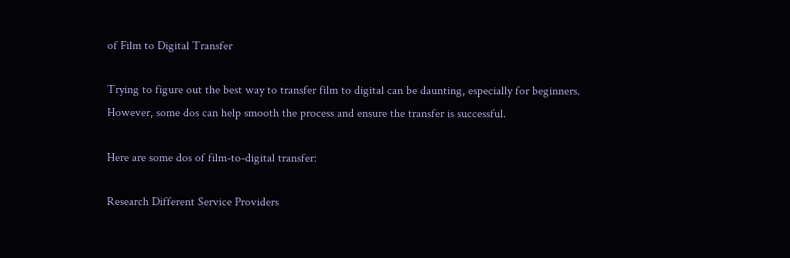of Film to Digital Transfer

Trying to figure out the best way to transfer film to digital can be daunting, especially for beginners. However, some dos can help smooth the process and ensure the transfer is successful.

Here are some dos of film-to-digital transfer:

Research Different Service Providers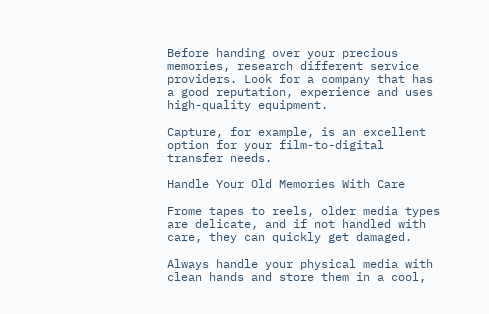Before handing over your precious memories, research different service providers. Look for a company that has a good reputation, experience and uses high-quality equipment.

Capture, for example, is an excellent option for your film-to-digital transfer needs.

Handle Your Old Memories With Care

Frome tapes to reels, older media types are delicate, and if not handled with care, they can quickly get damaged.

Always handle your physical media with clean hands and store them in a cool,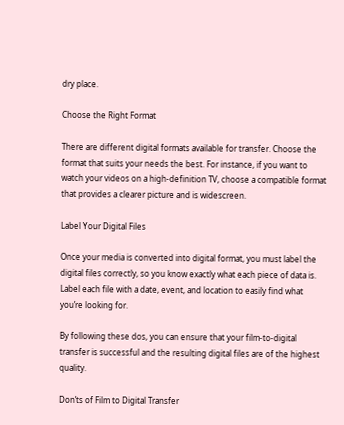dry place.

Choose the Right Format

There are different digital formats available for transfer. Choose the format that suits your needs the best. For instance, if you want to watch your videos on a high-definition TV, choose a compatible format that provides a clearer picture and is widescreen.

Label Your Digital Files

Once your media is converted into digital format, you must label the digital files correctly, so you know exactly what each piece of data is. Label each file with a date, event, and location to easily find what you’re looking for.

By following these dos, you can ensure that your film-to-digital transfer is successful and the resulting digital files are of the highest quality.

Don’ts of Film to Digital Transfer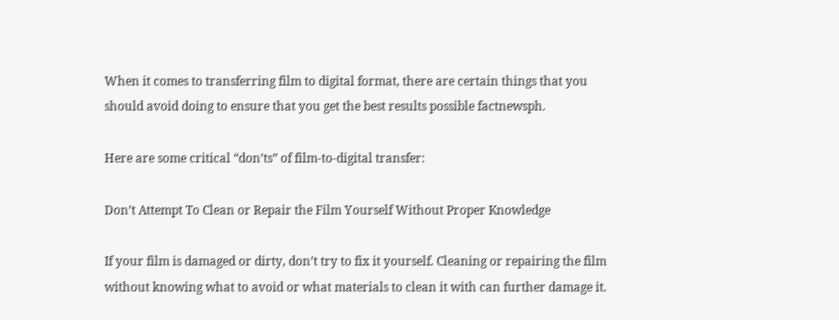When it comes to transferring film to digital format, there are certain things that you should avoid doing to ensure that you get the best results possible factnewsph.

Here are some critical “don’ts” of film-to-digital transfer:

Don’t Attempt To Clean or Repair the Film Yourself Without Proper Knowledge

If your film is damaged or dirty, don’t try to fix it yourself. Cleaning or repairing the film without knowing what to avoid or what materials to clean it with can further damage it.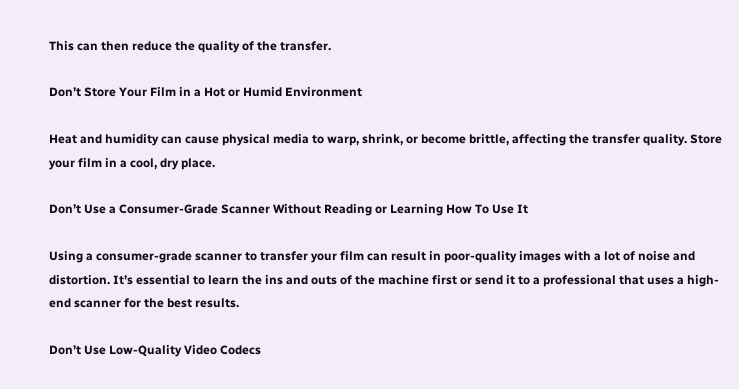This can then reduce the quality of the transfer.

Don’t Store Your Film in a Hot or Humid Environment

Heat and humidity can cause physical media to warp, shrink, or become brittle, affecting the transfer quality. Store your film in a cool, dry place.

Don’t Use a Consumer-Grade Scanner Without Reading or Learning How To Use It

Using a consumer-grade scanner to transfer your film can result in poor-quality images with a lot of noise and distortion. It’s essential to learn the ins and outs of the machine first or send it to a professional that uses a high-end scanner for the best results.

Don’t Use Low-Quality Video Codecs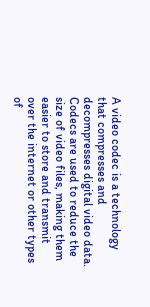A video codec is a technology that compresses and decompresses digital video data. Codecs are used to reduce the size of video files, making them easier to store and transmit over the internet or other types of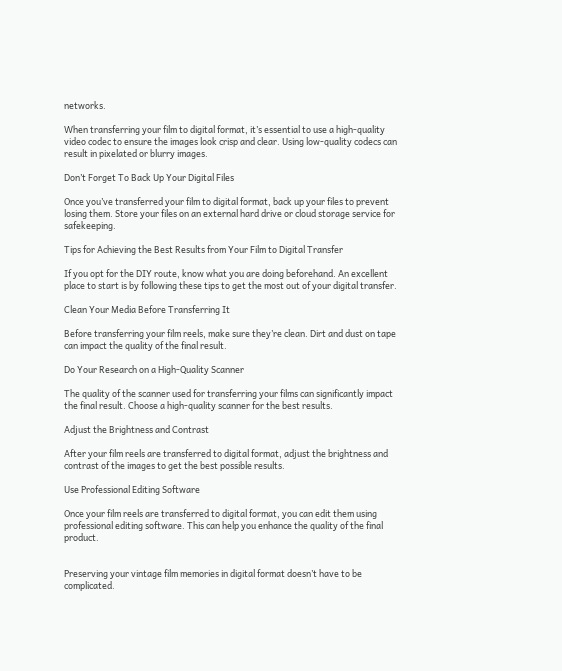networks.

When transferring your film to digital format, it’s essential to use a high-quality video codec to ensure the images look crisp and clear. Using low-quality codecs can result in pixelated or blurry images.

Don’t Forget To Back Up Your Digital Files

Once you’ve transferred your film to digital format, back up your files to prevent losing them. Store your files on an external hard drive or cloud storage service for safekeeping.

Tips for Achieving the Best Results from Your Film to Digital Transfer

If you opt for the DIY route, know what you are doing beforehand. An excellent place to start is by following these tips to get the most out of your digital transfer.

Clean Your Media Before Transferring It

Before transferring your film reels, make sure they’re clean. Dirt and dust on tape can impact the quality of the final result.

Do Your Research on a High-Quality Scanner

The quality of the scanner used for transferring your films can significantly impact the final result. Choose a high-quality scanner for the best results.

Adjust the Brightness and Contrast

After your film reels are transferred to digital format, adjust the brightness and contrast of the images to get the best possible results.

Use Professional Editing Software

Once your film reels are transferred to digital format, you can edit them using professional editing software. This can help you enhance the quality of the final product.


Preserving your vintage film memories in digital format doesn’t have to be complicated.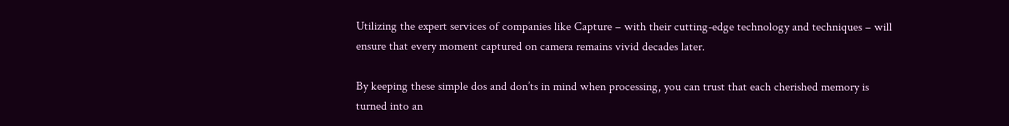Utilizing the expert services of companies like Capture – with their cutting-edge technology and techniques – will ensure that every moment captured on camera remains vivid decades later.

By keeping these simple dos and don’ts in mind when processing, you can trust that each cherished memory is turned into an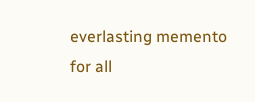everlasting memento for all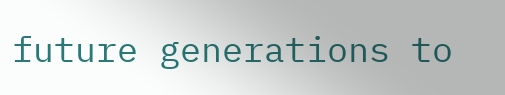future generations to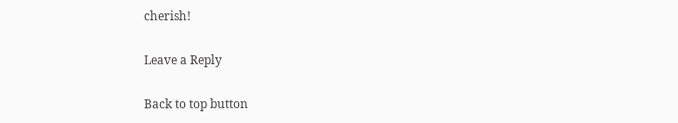cherish!

Leave a Reply

Back to top button